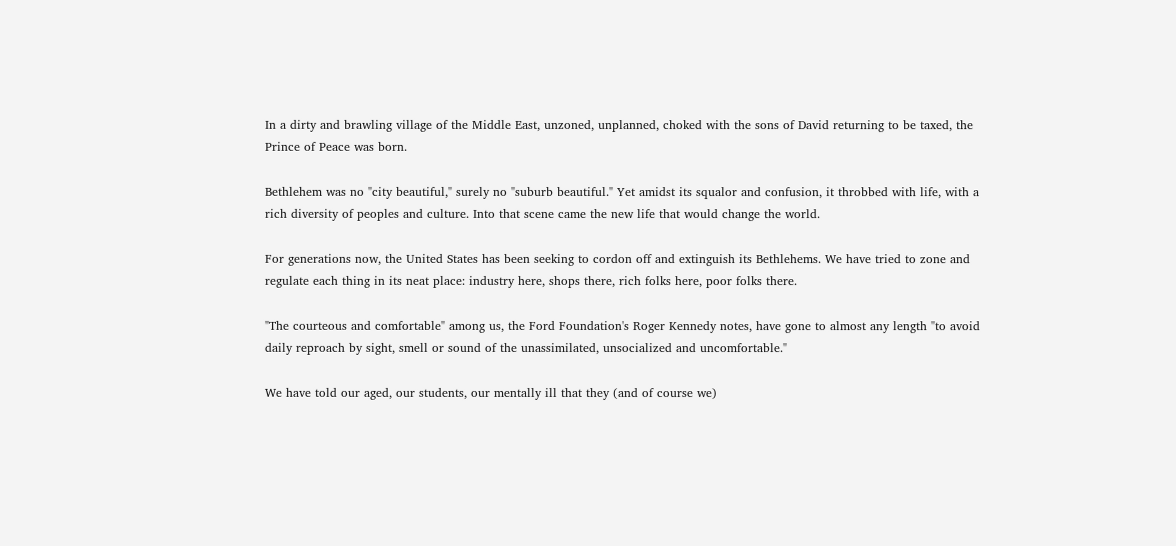In a dirty and brawling village of the Middle East, unzoned, unplanned, choked with the sons of David returning to be taxed, the Prince of Peace was born.

Bethlehem was no "city beautiful," surely no "suburb beautiful." Yet amidst its squalor and confusion, it throbbed with life, with a rich diversity of peoples and culture. Into that scene came the new life that would change the world.

For generations now, the United States has been seeking to cordon off and extinguish its Bethlehems. We have tried to zone and regulate each thing in its neat place: industry here, shops there, rich folks here, poor folks there.

"The courteous and comfortable" among us, the Ford Foundation's Roger Kennedy notes, have gone to almost any length "to avoid daily reproach by sight, smell or sound of the unassimilated, unsocialized and uncomfortable."

We have told our aged, our students, our mentally ill that they (and of course we)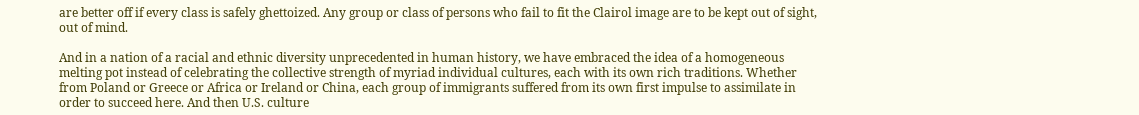are better off if every class is safely ghettoized. Any group or class of persons who fail to fit the Clairol image are to be kept out of sight, out of mind.

And in a nation of a racial and ethnic diversity unprecedented in human history, we have embraced the idea of a homogeneous melting pot instead of celebrating the collective strength of myriad individual cultures, each with its own rich traditions. Whether from Poland or Greece or Africa or Ireland or China, each group of immigrants suffered from its own first impulse to assimilate in order to succeed here. And then U.S. culture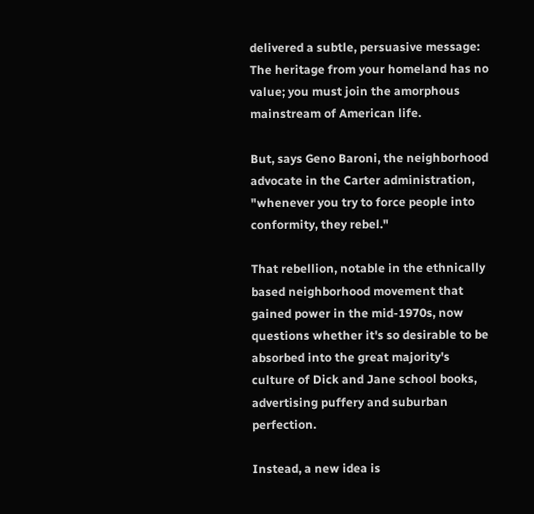delivered a subtle, persuasive message: The heritage from your homeland has no value; you must join the amorphous mainstream of American life.

But, says Geno Baroni, the neighborhood advocate in the Carter administration, "whenever you try to force people into conformity, they rebel."

That rebellion, notable in the ethnically based neighborhood movement that gained power in the mid-1970s, now questions whether it's so desirable to be absorbed into the great majority's culture of Dick and Jane school books, advertising puffery and suburban perfection.

Instead, a new idea is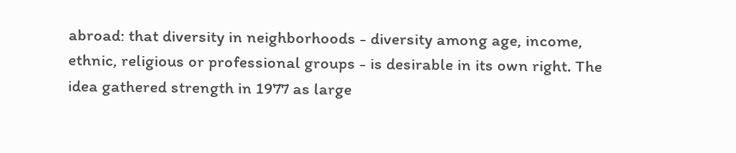abroad: that diversity in neighborhoods - diversity among age, income, ethnic, religious or professional groups - is desirable in its own right. The idea gathered strength in 1977 as large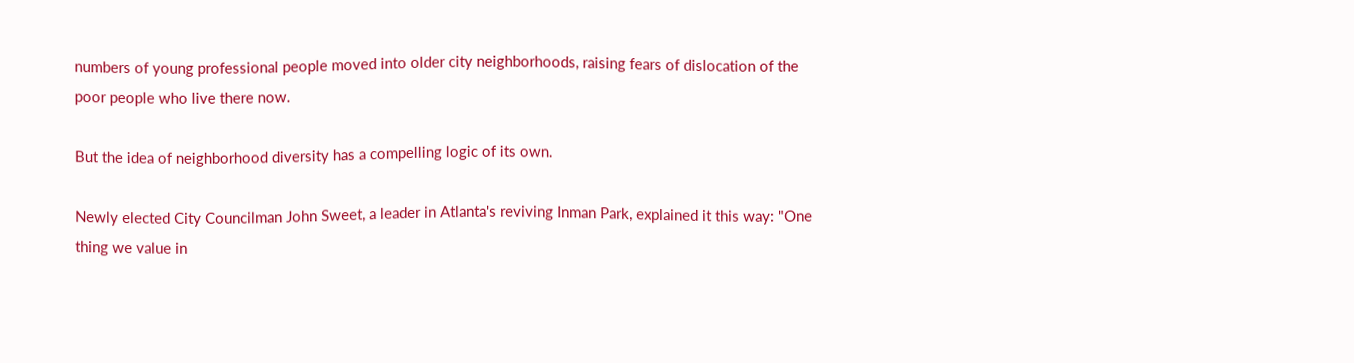numbers of young professional people moved into older city neighborhoods, raising fears of dislocation of the poor people who live there now.

But the idea of neighborhood diversity has a compelling logic of its own.

Newly elected City Councilman John Sweet, a leader in Atlanta's reviving Inman Park, explained it this way: "One thing we value in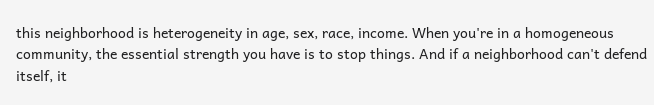this neighborhood is heterogeneity in age, sex, race, income. When you're in a homogeneous community, the essential strength you have is to stop things. And if a neighborhood can't defend itself, it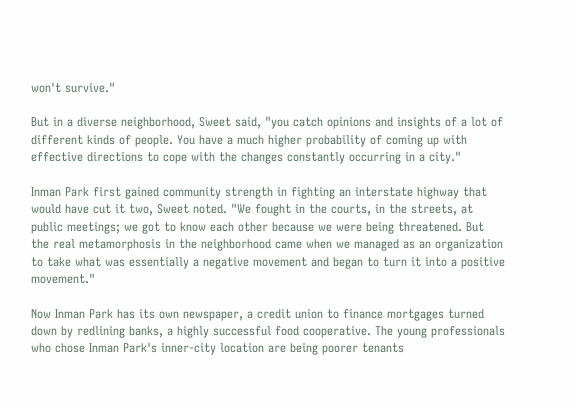won't survive."

But in a diverse neighborhood, Sweet said, "you catch opinions and insights of a lot of different kinds of people. You have a much higher probability of coming up with effective directions to cope with the changes constantly occurring in a city."

Inman Park first gained community strength in fighting an interstate highway that would have cut it two, Sweet noted. "We fought in the courts, in the streets, at public meetings; we got to know each other because we were being threatened. But the real metamorphosis in the neighborhood came when we managed as an organization to take what was essentially a negative movement and began to turn it into a positive movement."

Now Inman Park has its own newspaper, a credit union to finance mortgages turned down by redlining banks, a highly successful food cooperative. The young professionals who chose Inman Park's inner-city location are being poorer tenants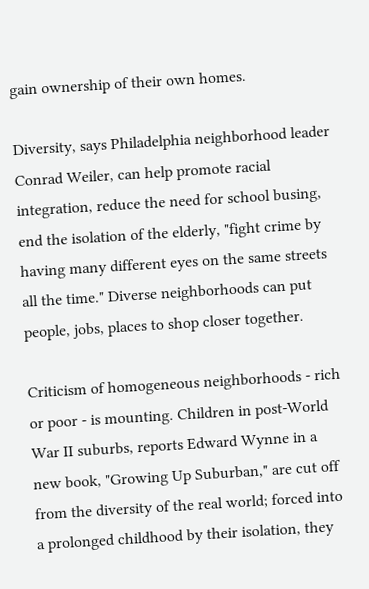gain ownership of their own homes.

Diversity, says Philadelphia neighborhood leader Conrad Weiler, can help promote racial integration, reduce the need for school busing, end the isolation of the elderly, "fight crime by having many different eyes on the same streets all the time." Diverse neighborhoods can put people, jobs, places to shop closer together.

Criticism of homogeneous neighborhoods - rich or poor - is mounting. Children in post-World War II suburbs, reports Edward Wynne in a new book, "Growing Up Suburban," are cut off from the diversity of the real world; forced into a prolonged childhood by their isolation, they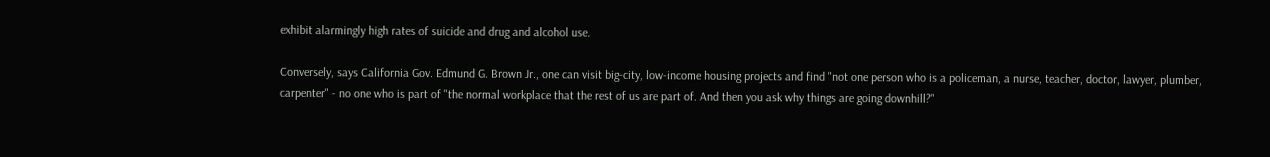exhibit alarmingly high rates of suicide and drug and alcohol use.

Conversely, says California Gov. Edmund G. Brown Jr., one can visit big-city, low-income housing projects and find "not one person who is a policeman, a nurse, teacher, doctor, lawyer, plumber, carpenter" - no one who is part of "the normal workplace that the rest of us are part of. And then you ask why things are going downhill?"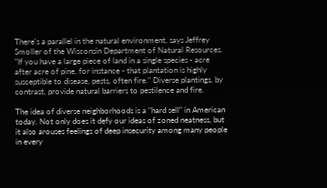There's a parallel in the natural environment, says Jeffrey Smoller of the Wisconsin Department of Natural Resources. "If you have a large piece of land in a single species - acre after acre of pine, for instance - that plantation is highly susceptible to disease, pests, often fire." Diverse plantings, by contrast, provide natural barriers to pestilence and fire.

The idea of diverse neighborhoods is a "hard sell" in American today. Not only does it defy our ideas of zoned neatness, but it also arouses feelings of deep insecurity among many people in every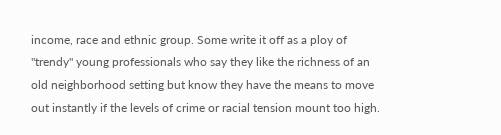income, race and ethnic group. Some write it off as a ploy of "trendy" young professionals who say they like the richness of an old neighborhood setting but know they have the means to move out instantly if the levels of crime or racial tension mount too high.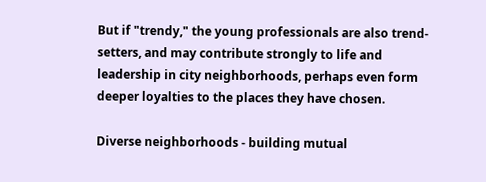But if "trendy," the young professionals are also trend-setters, and may contribute strongly to life and leadership in city neighborhoods, perhaps even form deeper loyalties to the places they have chosen.

Diverse neighborhoods - building mutual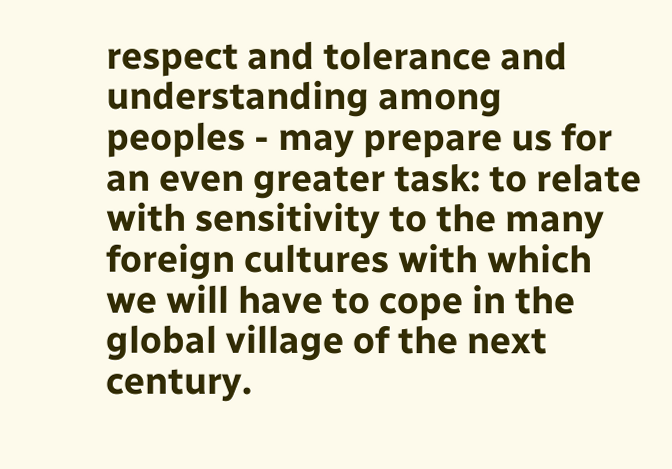respect and tolerance and understanding among peoples - may prepare us for an even greater task: to relate with sensitivity to the many foreign cultures with which we will have to cope in the global village of the next century.